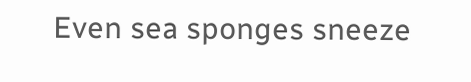Even sea sponges sneeze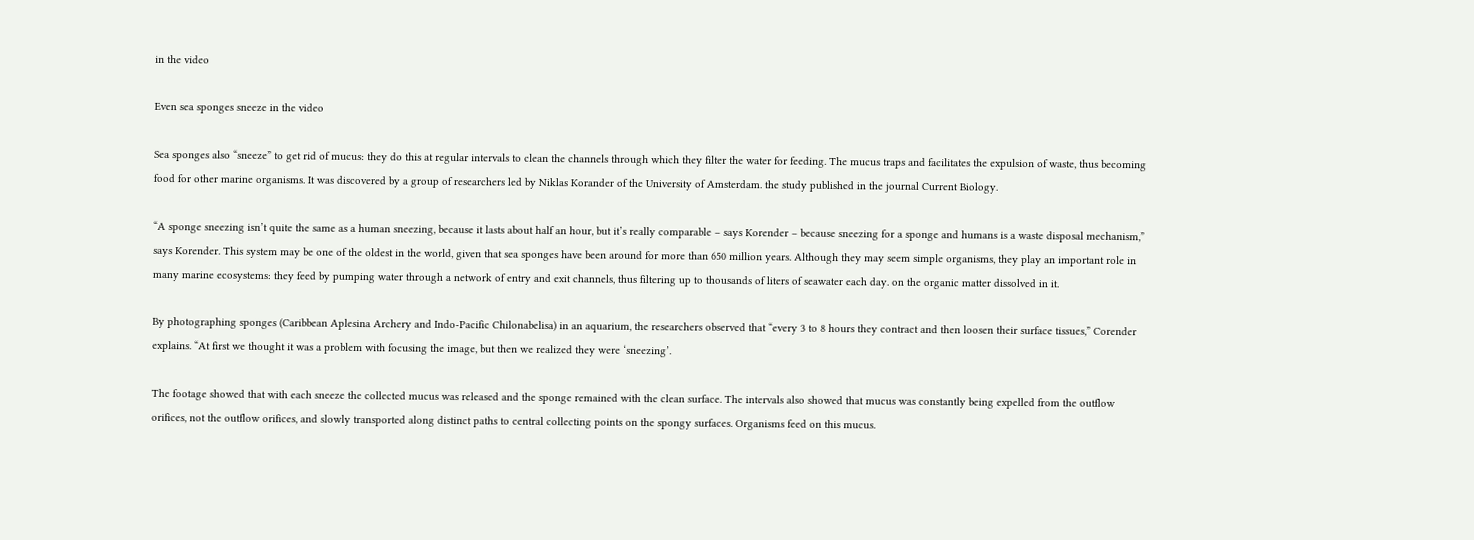in the video

Even sea sponges sneeze in the video

Sea sponges also “sneeze” to get rid of mucus: they do this at regular intervals to clean the channels through which they filter the water for feeding. The mucus traps and facilitates the expulsion of waste, thus becoming food for other marine organisms. It was discovered by a group of researchers led by Niklas Korander of the University of Amsterdam. the study published in the journal Current Biology.

“A sponge sneezing isn’t quite the same as a human sneezing, because it lasts about half an hour, but it’s really comparable – says Korender – because sneezing for a sponge and humans is a waste disposal mechanism,” says Korender. This system may be one of the oldest in the world, given that sea sponges have been around for more than 650 million years. Although they may seem simple organisms, they play an important role in many marine ecosystems: they feed by pumping water through a network of entry and exit channels, thus filtering up to thousands of liters of seawater each day. on the organic matter dissolved in it.

By photographing sponges (Caribbean Aplesina Archery and Indo-Pacific Chilonabelisa) in an aquarium, the researchers observed that “every 3 to 8 hours they contract and then loosen their surface tissues,” Corender explains. “At first we thought it was a problem with focusing the image, but then we realized they were ‘sneezing’.

The footage showed that with each sneeze the collected mucus was released and the sponge remained with the clean surface. The intervals also showed that mucus was constantly being expelled from the outflow orifices, not the outflow orifices, and slowly transported along distinct paths to central collecting points on the spongy surfaces. Organisms feed on this mucus.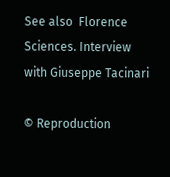See also  Florence Sciences. Interview with Giuseppe Tacinari

© Reproduction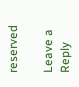reserved

Leave a Reply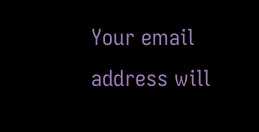Your email address will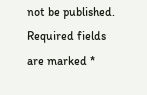not be published. Required fields are marked *